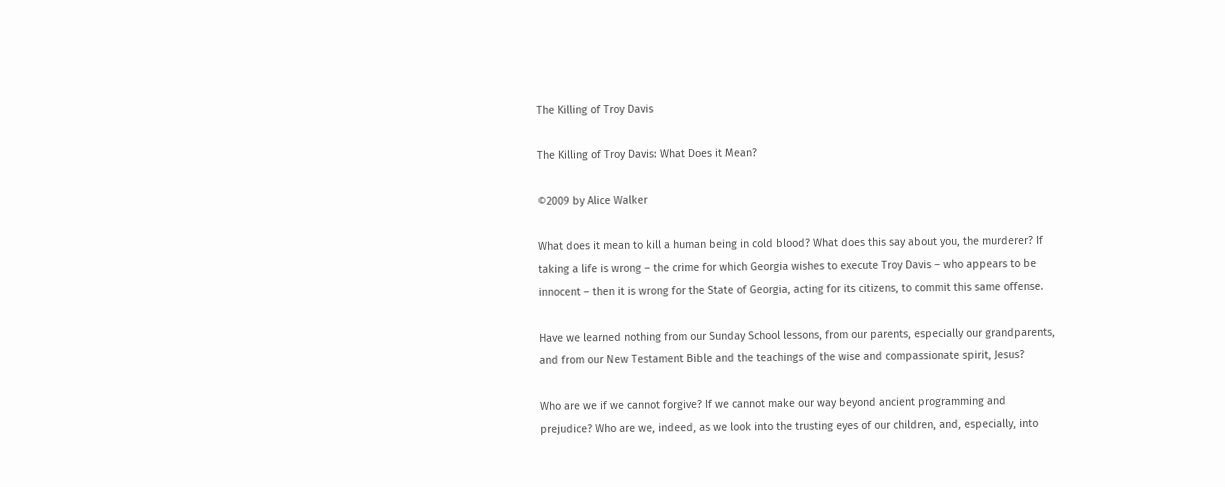The Killing of Troy Davis

The Killing of Troy Davis: What Does it Mean?

©2009 by Alice Walker

What does it mean to kill a human being in cold blood? What does this say about you, the murderer? If taking a life is wrong – the crime for which Georgia wishes to execute Troy Davis – who appears to be innocent – then it is wrong for the State of Georgia, acting for its citizens, to commit this same offense.

Have we learned nothing from our Sunday School lessons, from our parents, especially our grandparents, and from our New Testament Bible and the teachings of the wise and compassionate spirit, Jesus?

Who are we if we cannot forgive? If we cannot make our way beyond ancient programming and prejudice? Who are we, indeed, as we look into the trusting eyes of our children, and, especially, into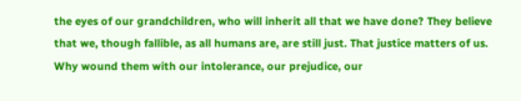the eyes of our grandchildren, who will inherit all that we have done? They believe that we, though fallible, as all humans are, are still just. That justice matters of us. Why wound them with our intolerance, our prejudice, our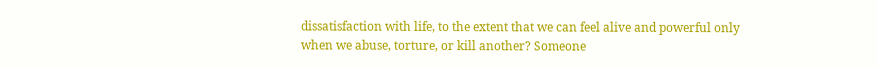dissatisfaction with life, to the extent that we can feel alive and powerful only when we abuse, torture, or kill another? Someone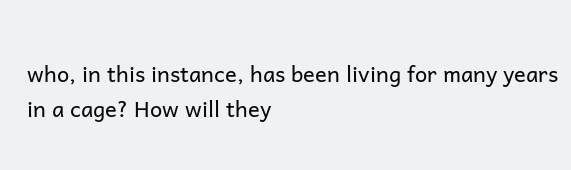who, in this instance, has been living for many years in a cage? How will they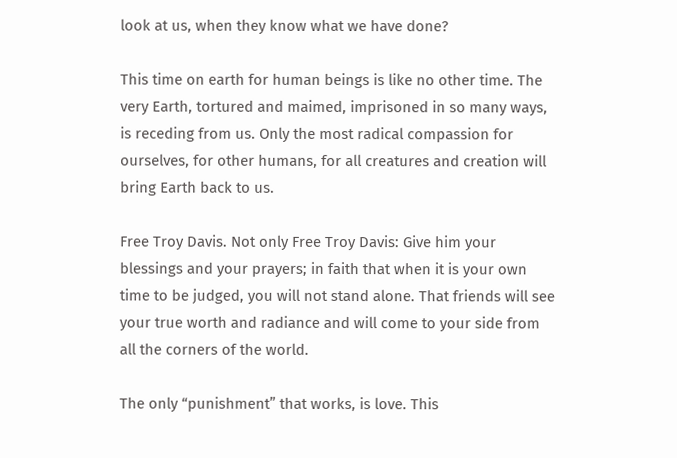look at us, when they know what we have done?

This time on earth for human beings is like no other time. The very Earth, tortured and maimed, imprisoned in so many ways, is receding from us. Only the most radical compassion for ourselves, for other humans, for all creatures and creation will bring Earth back to us.

Free Troy Davis. Not only Free Troy Davis: Give him your blessings and your prayers; in faith that when it is your own time to be judged, you will not stand alone. That friends will see your true worth and radiance and will come to your side from all the corners of the world.

The only “punishment” that works, is love. This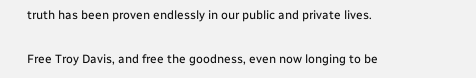truth has been proven endlessly in our public and private lives.

Free Troy Davis, and free the goodness, even now longing to be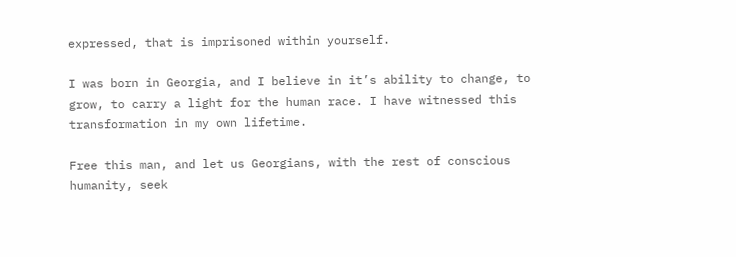expressed, that is imprisoned within yourself.

I was born in Georgia, and I believe in it’s ability to change, to grow, to carry a light for the human race. I have witnessed this transformation in my own lifetime.

Free this man, and let us Georgians, with the rest of conscious humanity, seek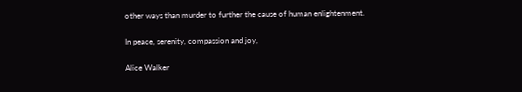other ways than murder to further the cause of human enlightenment.

In peace, serenity, compassion and joy,

Alice Walker